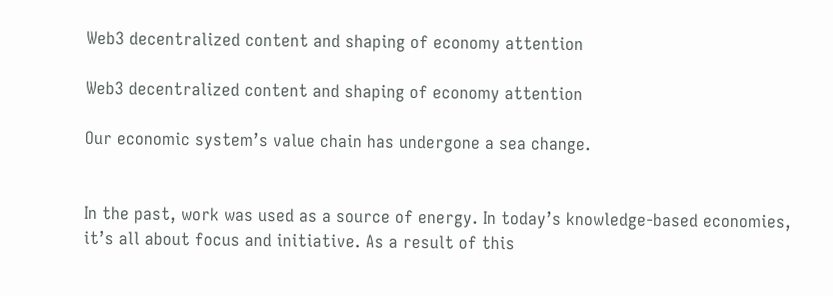Web3 decentralized content and shaping of economy attention

Web3 decentralized content and shaping of economy attention

Our economic system’s value chain has undergone a sea change.


In the past, work was used as a source of energy. In today’s knowledge-based economies, it’s all about focus and initiative. As a result of this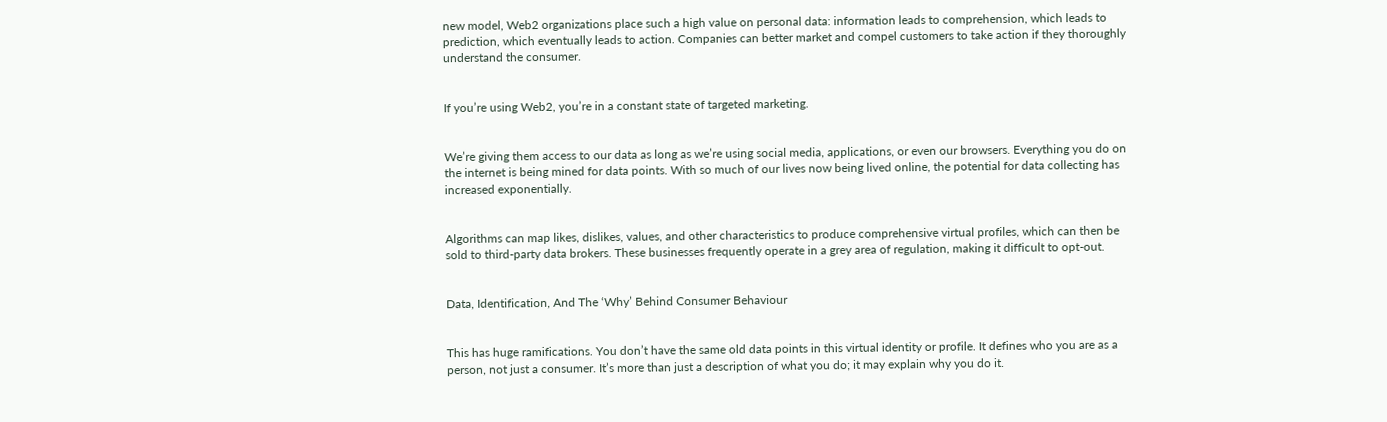new model, Web2 organizations place such a high value on personal data: information leads to comprehension, which leads to prediction, which eventually leads to action. Companies can better market and compel customers to take action if they thoroughly understand the consumer.


If you’re using Web2, you’re in a constant state of targeted marketing.


We’re giving them access to our data as long as we’re using social media, applications, or even our browsers. Everything you do on the internet is being mined for data points. With so much of our lives now being lived online, the potential for data collecting has increased exponentially.


Algorithms can map likes, dislikes, values, and other characteristics to produce comprehensive virtual profiles, which can then be sold to third-party data brokers. These businesses frequently operate in a grey area of regulation, making it difficult to opt-out.


Data, Identification, And The ‘Why’ Behind Consumer Behaviour


This has huge ramifications. You don’t have the same old data points in this virtual identity or profile. It defines who you are as a person, not just a consumer. It’s more than just a description of what you do; it may explain why you do it.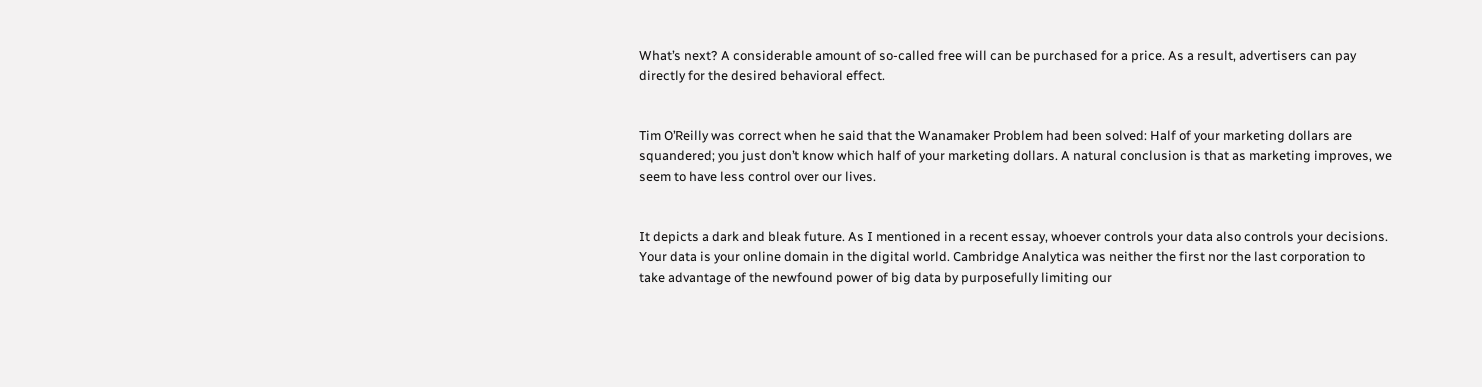What’s next? A considerable amount of so-called free will can be purchased for a price. As a result, advertisers can pay directly for the desired behavioral effect.


Tim O’Reilly was correct when he said that the Wanamaker Problem had been solved: Half of your marketing dollars are squandered; you just don’t know which half of your marketing dollars. A natural conclusion is that as marketing improves, we seem to have less control over our lives.


It depicts a dark and bleak future. As I mentioned in a recent essay, whoever controls your data also controls your decisions. Your data is your online domain in the digital world. Cambridge Analytica was neither the first nor the last corporation to take advantage of the newfound power of big data by purposefully limiting our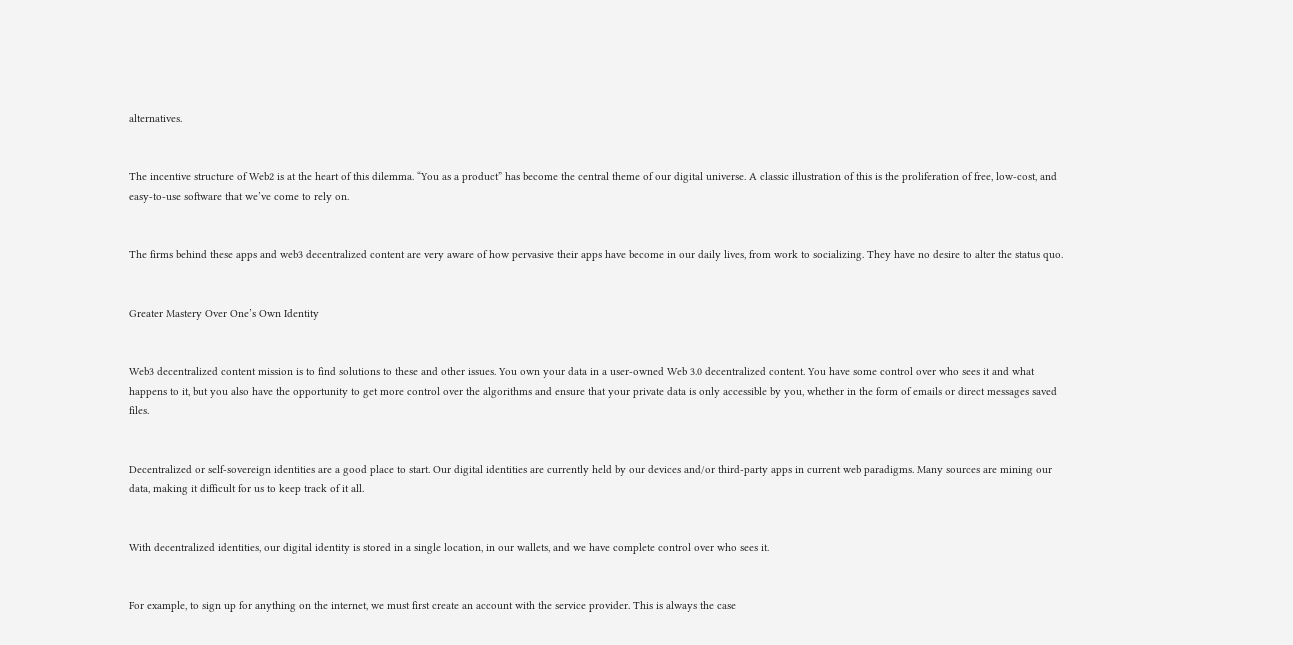alternatives.


The incentive structure of Web2 is at the heart of this dilemma. “You as a product” has become the central theme of our digital universe. A classic illustration of this is the proliferation of free, low-cost, and easy-to-use software that we’ve come to rely on.


The firms behind these apps and web3 decentralized content are very aware of how pervasive their apps have become in our daily lives, from work to socializing. They have no desire to alter the status quo.


Greater Mastery Over One’s Own Identity


Web3 decentralized content mission is to find solutions to these and other issues. You own your data in a user-owned Web 3.0 decentralized content. You have some control over who sees it and what happens to it, but you also have the opportunity to get more control over the algorithms and ensure that your private data is only accessible by you, whether in the form of emails or direct messages saved files.


Decentralized or self-sovereign identities are a good place to start. Our digital identities are currently held by our devices and/or third-party apps in current web paradigms. Many sources are mining our data, making it difficult for us to keep track of it all.


With decentralized identities, our digital identity is stored in a single location, in our wallets, and we have complete control over who sees it.


For example, to sign up for anything on the internet, we must first create an account with the service provider. This is always the case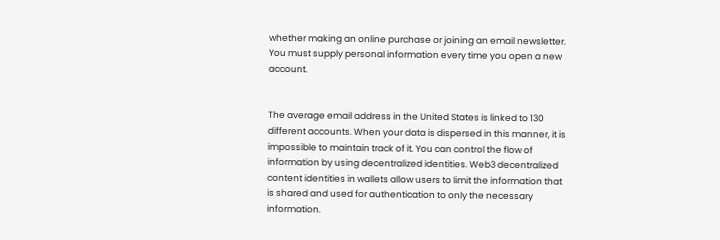whether making an online purchase or joining an email newsletter. You must supply personal information every time you open a new account.


The average email address in the United States is linked to 130 different accounts. When your data is dispersed in this manner, it is impossible to maintain track of it. You can control the flow of information by using decentralized identities. Web3 decentralized content identities in wallets allow users to limit the information that is shared and used for authentication to only the necessary information.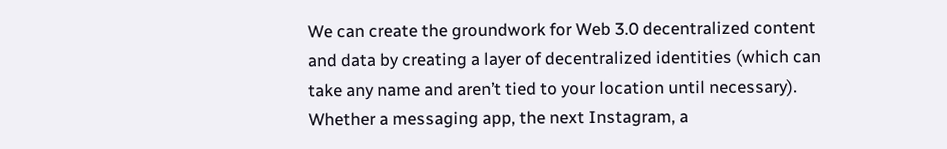We can create the groundwork for Web 3.0 decentralized content and data by creating a layer of decentralized identities (which can take any name and aren’t tied to your location until necessary). Whether a messaging app, the next Instagram, a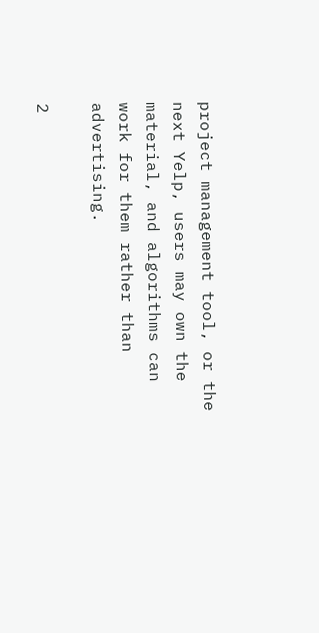project management tool, or the next Yelp, users may own the material, and algorithms can work for them rather than advertising.

2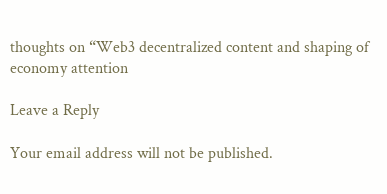thoughts on “Web3 decentralized content and shaping of economy attention

Leave a Reply

Your email address will not be published.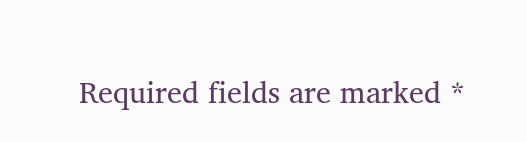Required fields are marked *